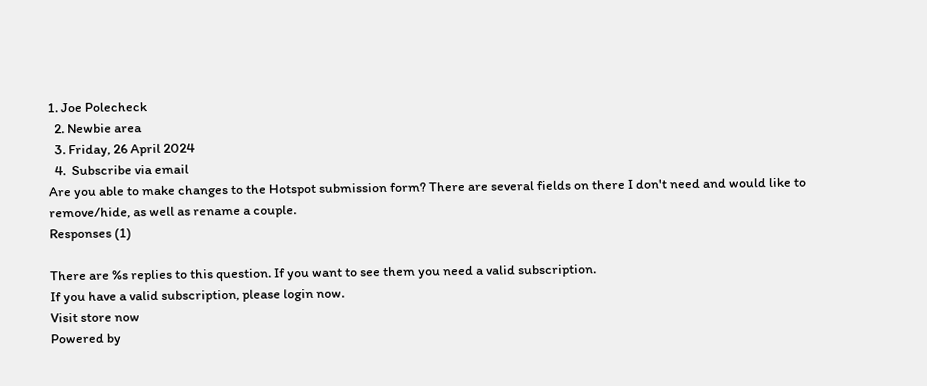1. Joe Polecheck
  2. Newbie area
  3. Friday, 26 April 2024
  4.  Subscribe via email
Are you able to make changes to the Hotspot submission form? There are several fields on there I don't need and would like to remove/hide, as well as rename a couple.
Responses (1)

There are %s replies to this question. If you want to see them you need a valid subscription.
If you have a valid subscription, please login now.
Visit store now
Powered by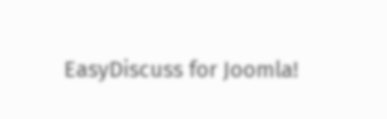EasyDiscuss for Joomla!